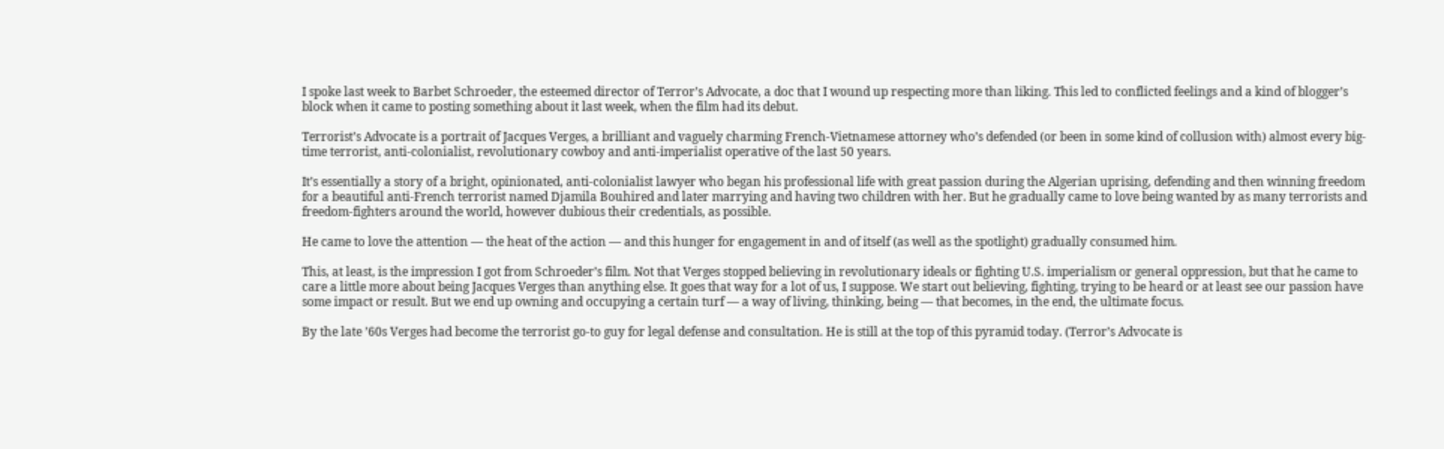I spoke last week to Barbet Schroeder, the esteemed director of Terror’s Advocate, a doc that I wound up respecting more than liking. This led to conflicted feelings and a kind of blogger’s block when it came to posting something about it last week, when the film had its debut.

Terrorist’s Advocate is a portrait of Jacques Verges, a brilliant and vaguely charming French-Vietnamese attorney who’s defended (or been in some kind of collusion with) almost every big-time terrorist, anti-colonialist, revolutionary cowboy and anti-imperialist operative of the last 50 years.

It’s essentially a story of a bright, opinionated, anti-colonialist lawyer who began his professional life with great passion during the Algerian uprising, defending and then winning freedom for a beautiful anti-French terrorist named Djamila Bouhired and later marrying and having two children with her. But he gradually came to love being wanted by as many terrorists and freedom-fighters around the world, however dubious their credentials, as possible.

He came to love the attention — the heat of the action — and this hunger for engagement in and of itself (as well as the spotlight) gradually consumed him.

This, at least, is the impression I got from Schroeder’s film. Not that Verges stopped believing in revolutionary ideals or fighting U.S. imperialism or general oppression, but that he came to care a little more about being Jacques Verges than anything else. It goes that way for a lot of us, I suppose. We start out believing, fighting, trying to be heard or at least see our passion have some impact or result. But we end up owning and occupying a certain turf — a way of living, thinking, being — that becomes, in the end, the ultimate focus.

By the late ’60s Verges had become the terrorist go-to guy for legal defense and consultation. He is still at the top of this pyramid today. (Terror’s Advocate is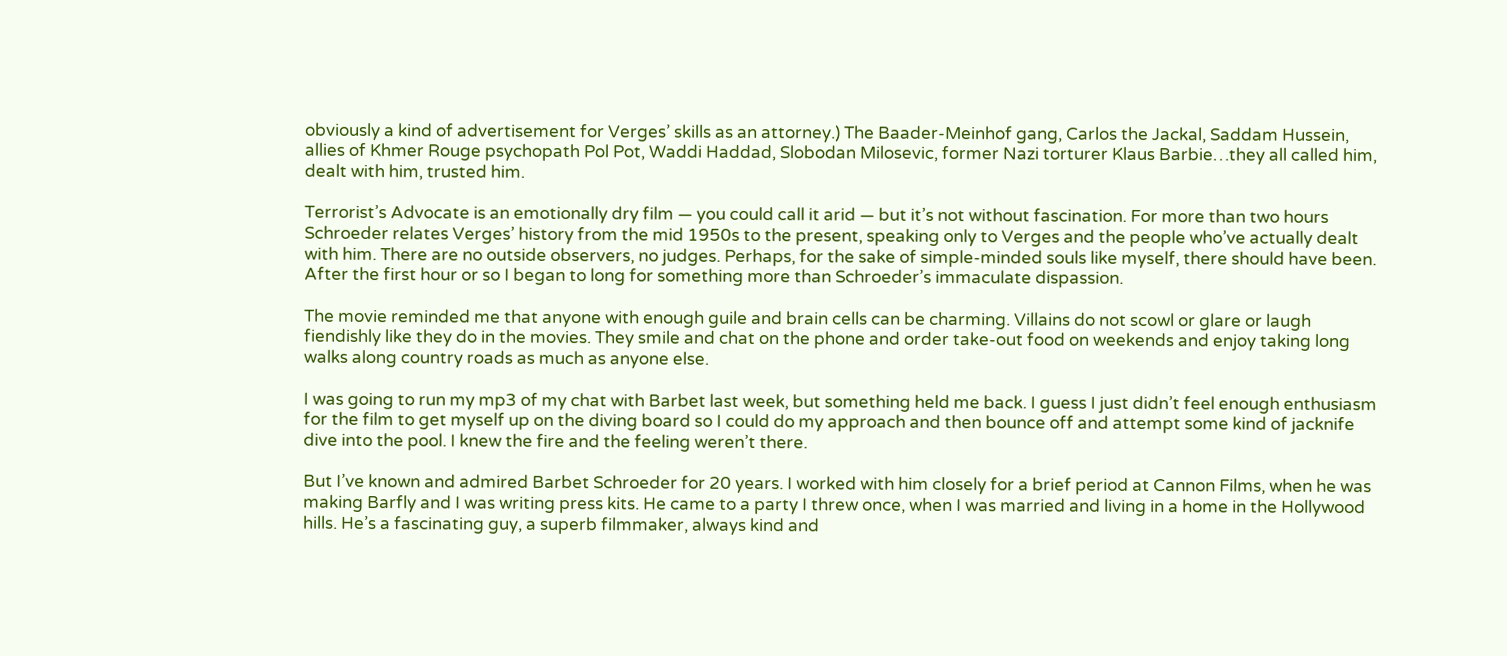obviously a kind of advertisement for Verges’ skills as an attorney.) The Baader-Meinhof gang, Carlos the Jackal, Saddam Hussein, allies of Khmer Rouge psychopath Pol Pot, Waddi Haddad, Slobodan Milosevic, former Nazi torturer Klaus Barbie…they all called him, dealt with him, trusted him.

Terrorist’s Advocate is an emotionally dry film — you could call it arid — but it’s not without fascination. For more than two hours Schroeder relates Verges’ history from the mid 1950s to the present, speaking only to Verges and the people who’ve actually dealt with him. There are no outside observers, no judges. Perhaps, for the sake of simple-minded souls like myself, there should have been. After the first hour or so I began to long for something more than Schroeder’s immaculate dispassion.

The movie reminded me that anyone with enough guile and brain cells can be charming. Villains do not scowl or glare or laugh fiendishly like they do in the movies. They smile and chat on the phone and order take-out food on weekends and enjoy taking long walks along country roads as much as anyone else.

I was going to run my mp3 of my chat with Barbet last week, but something held me back. I guess I just didn’t feel enough enthusiasm for the film to get myself up on the diving board so I could do my approach and then bounce off and attempt some kind of jacknife dive into the pool. I knew the fire and the feeling weren’t there.

But I’ve known and admired Barbet Schroeder for 20 years. I worked with him closely for a brief period at Cannon Films, when he was making Barfly and I was writing press kits. He came to a party I threw once, when I was married and living in a home in the Hollywood hills. He’s a fascinating guy, a superb filmmaker, always kind and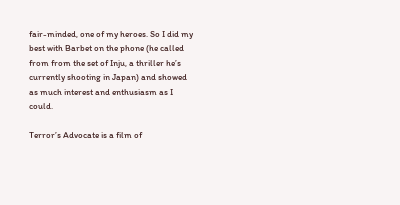fair-minded, one of my heroes. So I did my best with Barbet on the phone (he called from from the set of Inju, a thriller he’s currently shooting in Japan) and showed as much interest and enthusiasm as I could.

Terror’s Advocate is a film of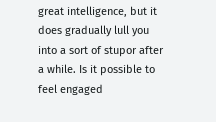great intelligence, but it does gradually lull you into a sort of stupor after a while. Is it possible to feel engaged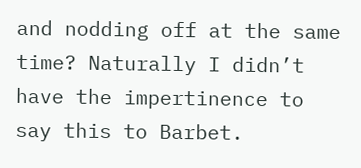and nodding off at the same time? Naturally I didn’t have the impertinence to say this to Barbet.